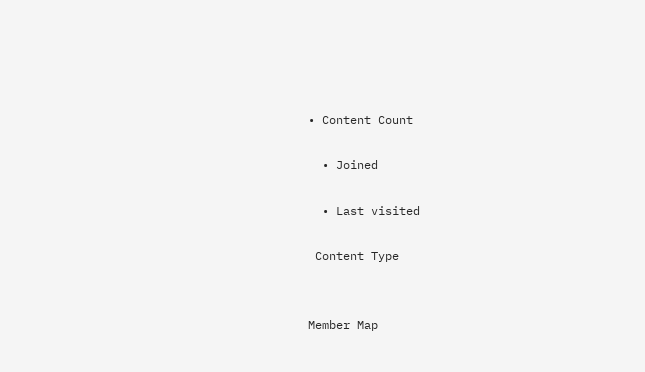• Content Count

  • Joined

  • Last visited

 Content Type


Member Map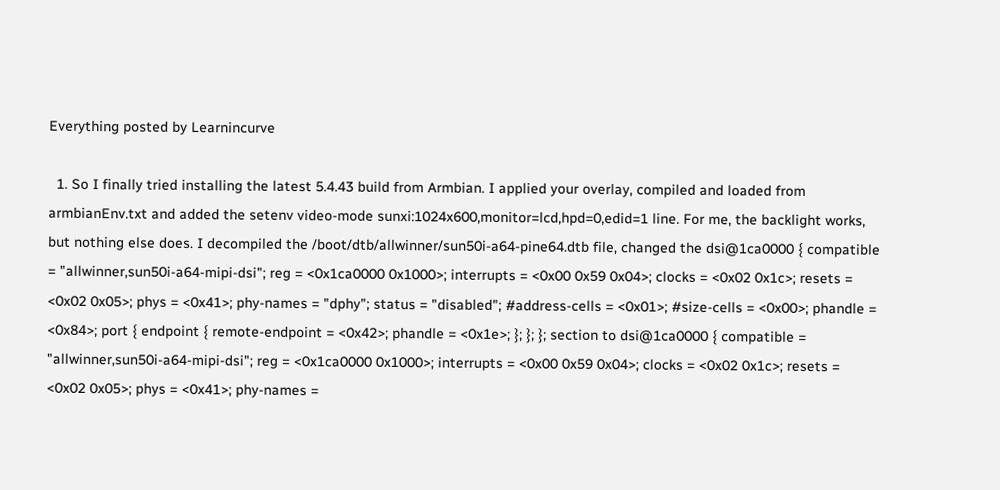Everything posted by Learnincurve

  1. So I finally tried installing the latest 5.4.43 build from Armbian. I applied your overlay, compiled and loaded from armbianEnv.txt and added the setenv video-mode sunxi:1024x600,monitor=lcd,hpd=0,edid=1 line. For me, the backlight works, but nothing else does. I decompiled the /boot/dtb/allwinner/sun50i-a64-pine64.dtb file, changed the dsi@1ca0000 { compatible = "allwinner,sun50i-a64-mipi-dsi"; reg = <0x1ca0000 0x1000>; interrupts = <0x00 0x59 0x04>; clocks = <0x02 0x1c>; resets = <0x02 0x05>; phys = <0x41>; phy-names = "dphy"; status = "disabled"; #address-cells = <0x01>; #size-cells = <0x00>; phandle = <0x84>; port { endpoint { remote-endpoint = <0x42>; phandle = <0x1e>; }; }; }; section to dsi@1ca0000 { compatible = "allwinner,sun50i-a64-mipi-dsi"; reg = <0x1ca0000 0x1000>; interrupts = <0x00 0x59 0x04>; clocks = <0x02 0x1c>; resets = <0x02 0x05>; phys = <0x41>; phy-names =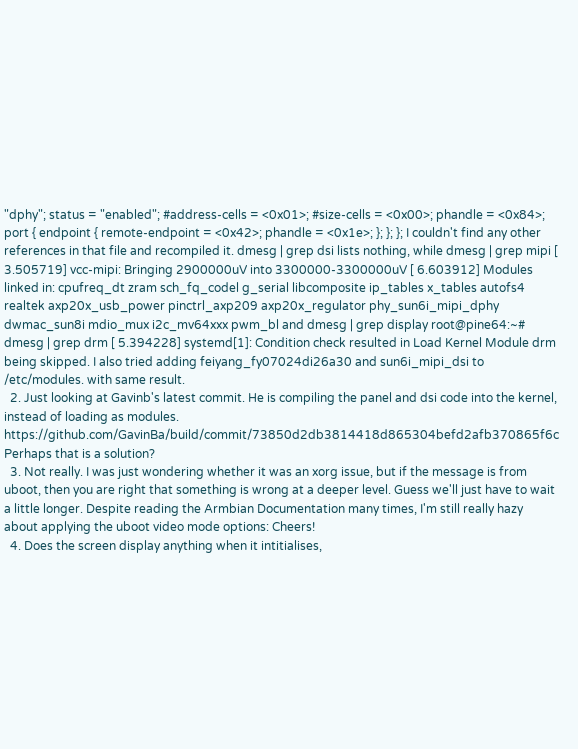"dphy"; status = "enabled"; #address-cells = <0x01>; #size-cells = <0x00>; phandle = <0x84>; port { endpoint { remote-endpoint = <0x42>; phandle = <0x1e>; }; }; }; I couldn't find any other references in that file and recompiled it. dmesg | grep dsi lists nothing, while dmesg | grep mipi [ 3.505719] vcc-mipi: Bringing 2900000uV into 3300000-3300000uV [ 6.603912] Modules linked in: cpufreq_dt zram sch_fq_codel g_serial libcomposite ip_tables x_tables autofs4 realtek axp20x_usb_power pinctrl_axp209 axp20x_regulator phy_sun6i_mipi_dphy dwmac_sun8i mdio_mux i2c_mv64xxx pwm_bl and dmesg | grep display root@pine64:~# dmesg | grep drm [ 5.394228] systemd[1]: Condition check resulted in Load Kernel Module drm being skipped. I also tried adding feiyang_fy07024di26a30 and sun6i_mipi_dsi to /etc/modules. with same result.
  2. Just looking at Gavinb's latest commit. He is compiling the panel and dsi code into the kernel, instead of loading as modules. https://github.com/GavinBa/build/commit/73850d2db3814418d865304befd2afb370865f6c Perhaps that is a solution?
  3. Not really. I was just wondering whether it was an xorg issue, but if the message is from uboot, then you are right that something is wrong at a deeper level. Guess we'll just have to wait a little longer. Despite reading the Armbian Documentation many times, I'm still really hazy about applying the uboot video mode options: Cheers!
  4. Does the screen display anything when it intitialises,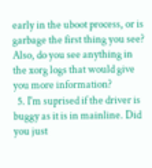early in the uboot process, or is garbage the first thing you see? Also, do you see anything in the xorg logs that would give you more information?
  5. I'm suprised if the driver is buggy as it is in mainline. Did you just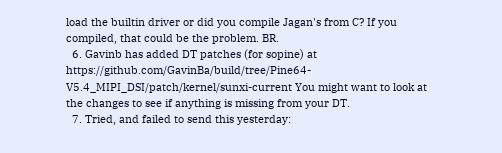load the builtin driver or did you compile Jagan's from C? If you compiled, that could be the problem. BR.
  6. Gavinb has added DT patches (for sopine) at https://github.com/GavinBa/build/tree/Pine64-V5.4_MIPI_DSI/patch/kernel/sunxi-current You might want to look at the changes to see if anything is missing from your DT.
  7. Tried, and failed to send this yesterday: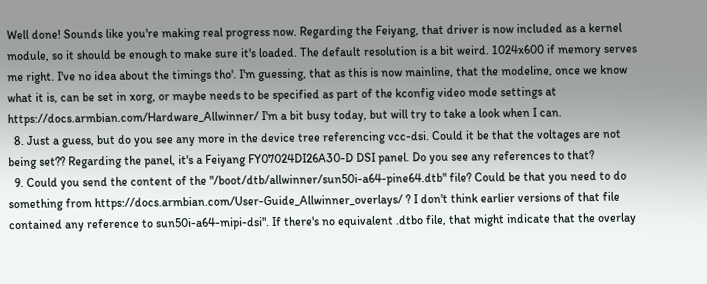Well done! Sounds like you're making real progress now. Regarding the Feiyang, that driver is now included as a kernel module, so it should be enough to make sure it's loaded. The default resolution is a bit weird. 1024x600 if memory serves me right. I've no idea about the timings tho'. I'm guessing, that as this is now mainline, that the modeline, once we know what it is, can be set in xorg, or maybe needs to be specified as part of the kconfig video mode settings at https://docs.armbian.com/Hardware_Allwinner/ I'm a bit busy today, but will try to take a look when I can.
  8. Just a guess, but do you see any more in the device tree referencing vcc-dsi. Could it be that the voltages are not being set?? Regarding the panel, it's a Feiyang FY07024DI26A30-D DSI panel. Do you see any references to that?
  9. Could you send the content of the "/boot/dtb/allwinner/sun50i-a64-pine64.dtb" file? Could be that you need to do something from https://docs.armbian.com/User-Guide_Allwinner_overlays/ ? I don't think earlier versions of that file contained any reference to sun50i-a64-mipi-dsi". If there's no equivalent .dtbo file, that might indicate that the overlay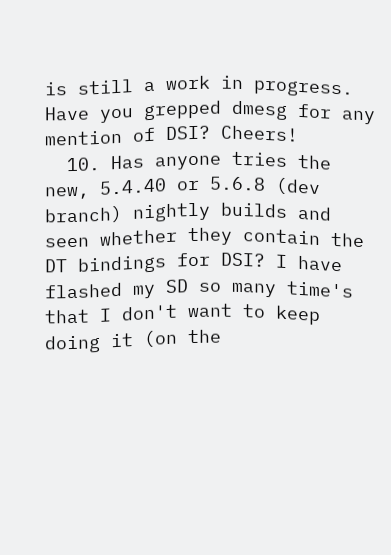is still a work in progress. Have you grepped dmesg for any mention of DSI? Cheers!
  10. Has anyone tries the new, 5.4.40 or 5.6.8 (dev branch) nightly builds and seen whether they contain the DT bindings for DSI? I have flashed my SD so many time's that I don't want to keep doing it (on the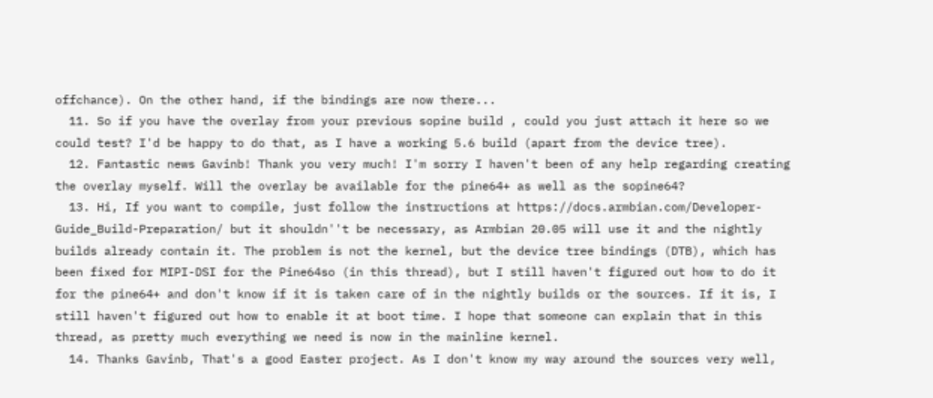offchance). On the other hand, if the bindings are now there...
  11. So if you have the overlay from your previous sopine build , could you just attach it here so we could test? I'd be happy to do that, as I have a working 5.6 build (apart from the device tree).
  12. Fantastic news Gavinb! Thank you very much! I'm sorry I haven't been of any help regarding creating the overlay myself. Will the overlay be available for the pine64+ as well as the sopine64?
  13. Hi, If you want to compile, just follow the instructions at https://docs.armbian.com/Developer-Guide_Build-Preparation/ but it shouldn''t be necessary, as Armbian 20.05 will use it and the nightly builds already contain it. The problem is not the kernel, but the device tree bindings (DTB), which has been fixed for MIPI-DSI for the Pine64so (in this thread), but I still haven't figured out how to do it for the pine64+ and don't know if it is taken care of in the nightly builds or the sources. If it is, I still haven't figured out how to enable it at boot time. I hope that someone can explain that in this thread, as pretty much everything we need is now in the mainline kernel.
  14. Thanks Gavinb, That's a good Easter project. As I don't know my way around the sources very well,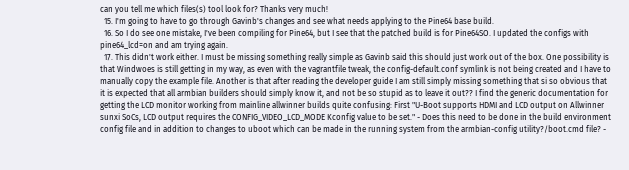can you tell me which files(s) tool look for? Thanks very much!
  15. I'm going to have to go through Gavinb's changes and see what needs applying to the Pine64 base build.
  16. So I do see one mistake, I've been compiling for Pine64, but I see that the patched build is for Pine64SO. I updated the configs with pine64_lcd=on and am trying again.
  17. This didn't work either. I must be missing something really simple as Gavinb said this should just work out of the box. One possibility is that Windwoes is still getting in my way, as even with the vagrantfile tweak, the config-default.conf symlink is not being created and I have to manually copy the example file. Another is that after reading the developer guide I am still simply missing something that si so obvious that it is expected that all armbian builders should simply know it, and not be so stupid as to leave it out?? I find the generic documentation for getting the LCD monitor working from mainline allwinner builds quite confusing: First "U-Boot supports HDMI and LCD output on Allwinner sunxi SoCs, LCD output requires the CONFIG_VIDEO_LCD_MODE Kconfig value to be set." - Does this need to be done in the build environment config file and in addition to changes to uboot which can be made in the running system from the armbian-config utility?/boot.cmd file? -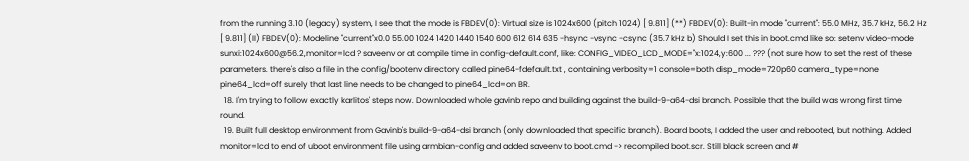from the running 3.10 (legacy) system, I see that the mode is FBDEV(0): Virtual size is 1024x600 (pitch 1024) [ 9.811] (**) FBDEV(0): Built-in mode "current": 55.0 MHz, 35.7 kHz, 56.2 Hz [ 9.811] (II) FBDEV(0): Modeline "current"x0.0 55.00 1024 1420 1440 1540 600 612 614 635 -hsync -vsync -csync (35.7 kHz b) Should I set this in boot.cmd like so: setenv video-mode sunxi:1024x600@56.2,monitor=lcd ? saveenv or at compile time in config-default.conf, like: CONFIG_VIDEO_LCD_MODE="x:1024,y:600 ... ??? (not sure how to set the rest of these parameters. there's also a file in the config/bootenv directory called pine64-fdefault.txt , containing verbosity=1 console=both disp_mode=720p60 camera_type=none pine64_lcd=off surely that last line needs to be changed to pine64_lcd=on BR.
  18. I'm trying to follow exactly karlitos' steps now. Downloaded whole gavinb repo and building against the build-9-a64-dsi branch. Possible that the build was wrong first time round.
  19. Built full desktop environment from Gavinb's build-9-a64-dsi branch (only downloaded that specific branch). Board boots, I added the user and rebooted, but nothing. Added monitor=lcd to end of uboot environment file using armbian-config and added saveenv to boot.cmd -> recompiled boot.scr. Still black screen and #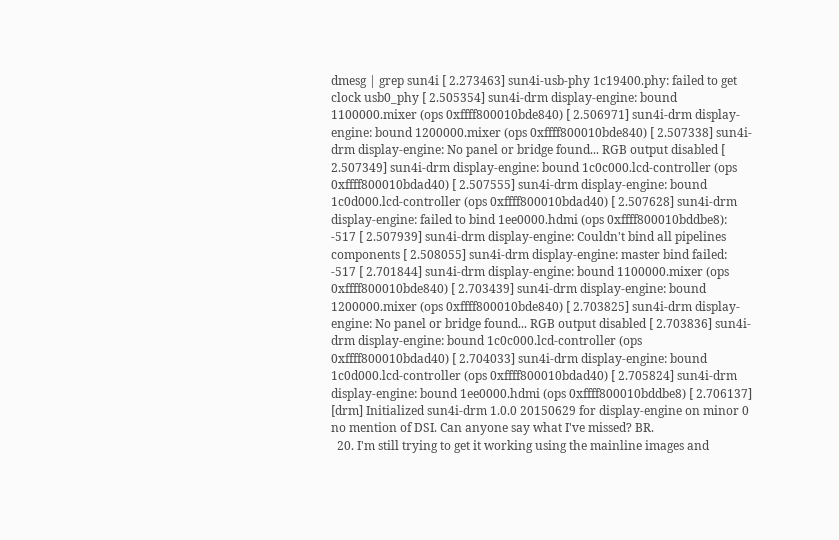dmesg | grep sun4i [ 2.273463] sun4i-usb-phy 1c19400.phy: failed to get clock usb0_phy [ 2.505354] sun4i-drm display-engine: bound 1100000.mixer (ops 0xffff800010bde840) [ 2.506971] sun4i-drm display-engine: bound 1200000.mixer (ops 0xffff800010bde840) [ 2.507338] sun4i-drm display-engine: No panel or bridge found... RGB output disabled [ 2.507349] sun4i-drm display-engine: bound 1c0c000.lcd-controller (ops 0xffff800010bdad40) [ 2.507555] sun4i-drm display-engine: bound 1c0d000.lcd-controller (ops 0xffff800010bdad40) [ 2.507628] sun4i-drm display-engine: failed to bind 1ee0000.hdmi (ops 0xffff800010bddbe8): -517 [ 2.507939] sun4i-drm display-engine: Couldn't bind all pipelines components [ 2.508055] sun4i-drm display-engine: master bind failed: -517 [ 2.701844] sun4i-drm display-engine: bound 1100000.mixer (ops 0xffff800010bde840) [ 2.703439] sun4i-drm display-engine: bound 1200000.mixer (ops 0xffff800010bde840) [ 2.703825] sun4i-drm display-engine: No panel or bridge found... RGB output disabled [ 2.703836] sun4i-drm display-engine: bound 1c0c000.lcd-controller (ops 0xffff800010bdad40) [ 2.704033] sun4i-drm display-engine: bound 1c0d000.lcd-controller (ops 0xffff800010bdad40) [ 2.705824] sun4i-drm display-engine: bound 1ee0000.hdmi (ops 0xffff800010bddbe8) [ 2.706137] [drm] Initialized sun4i-drm 1.0.0 20150629 for display-engine on minor 0 no mention of DSI. Can anyone say what I've missed? BR.
  20. I'm still trying to get it working using the mainline images and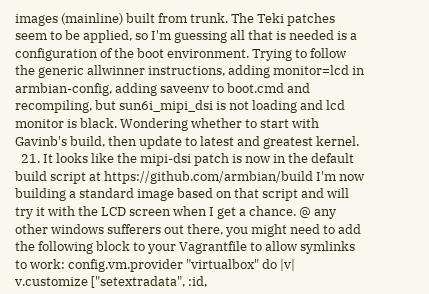images (mainline) built from trunk. The Teki patches seem to be applied, so I'm guessing all that is needed is a configuration of the boot environment. Trying to follow the generic allwinner instructions, adding monitor=lcd in armbian-config, adding saveenv to boot.cmd and recompiling, but sun6i_mipi_dsi is not loading and lcd monitor is black. Wondering whether to start with Gavinb's build, then update to latest and greatest kernel.
  21. It looks like the mipi-dsi patch is now in the default build script at https://github.com/armbian/build I'm now building a standard image based on that script and will try it with the LCD screen when I get a chance. @ any other windows sufferers out there, you might need to add the following block to your Vagrantfile to allow symlinks to work: config.vm.provider "virtualbox" do |v| v.customize ["setextradata", :id,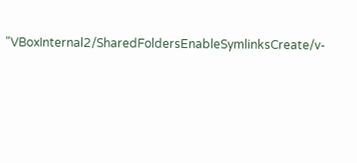"VBoxInternal2/SharedFoldersEnableSymlinksCreate/v-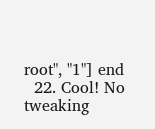root", "1"] end
  22. Cool! No tweaking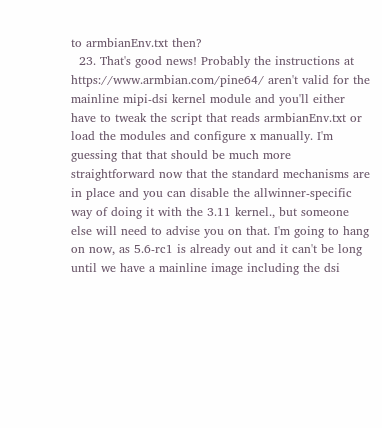to armbianEnv.txt then?
  23. That's good news! Probably the instructions at https://www.armbian.com/pine64/ aren't valid for the mainline mipi-dsi kernel module and you'll either have to tweak the script that reads armbianEnv.txt or load the modules and configure x manually. I'm guessing that that should be much more straightforward now that the standard mechanisms are in place and you can disable the allwinner-specific way of doing it with the 3.11 kernel., but someone else will need to advise you on that. I'm going to hang on now, as 5.6-rc1 is already out and it can't be long until we have a mainline image including the dsi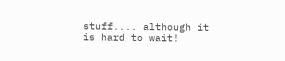stuff.... although it is hard to wait!